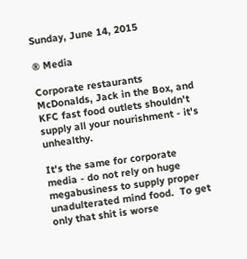Sunday, June 14, 2015

® Media

Corporate restaurants McDonalds, Jack in the Box, and KFC fast food outlets shouldn't supply all your nourishment - it's unhealthy.

It's the same for corporate media - do not rely on huge megabusiness to supply proper unadulterated mind food.  To get only that shit is worse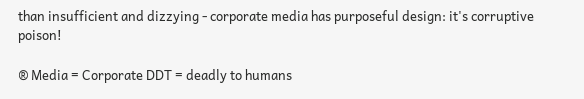than insufficient and dizzying - corporate media has purposeful design: it's corruptive poison!

® Media = Corporate DDT = deadly to humans